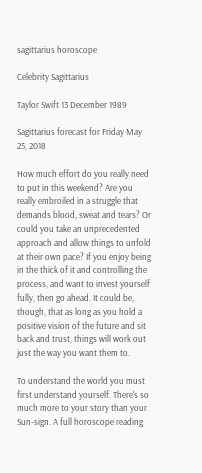sagittarius horoscope

Celebrity Sagittarius

Taylor Swift 13 December 1989

Sagittarius forecast for Friday May 25, 2018

How much effort do you really need to put in this weekend? Are you really embroiled in a struggle that demands blood, sweat and tears? Or could you take an unprecedented approach and allow things to unfold at their own pace? If you enjoy being in the thick of it and controlling the process, and want to invest yourself fully, then go ahead. It could be, though, that as long as you hold a positive vision of the future and sit back and trust, things will work out just the way you want them to.

To understand the world you must first understand yourself. There's so much more to your story than your Sun-sign. A full horoscope reading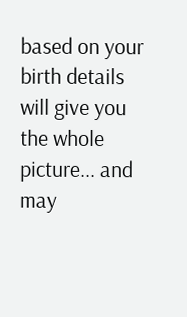based on your birth details will give you the whole picture... and may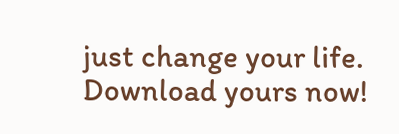just change your life. Download yours now!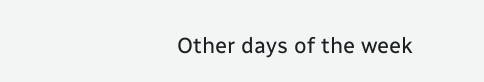Other days of the week